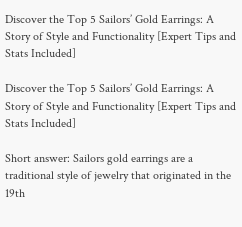Discover the Top 5 Sailors’ Gold Earrings: A Story of Style and Functionality [Expert Tips and Stats Included]

Discover the Top 5 Sailors’ Gold Earrings: A Story of Style and Functionality [Expert Tips and Stats Included]

Short answer: Sailors gold earrings are a traditional style of jewelry that originated in the 19th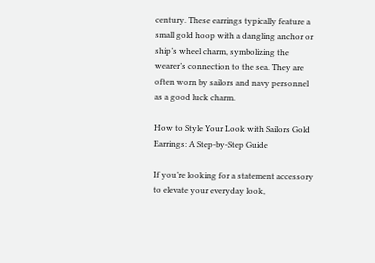century. These earrings typically feature a small gold hoop with a dangling anchor or ship’s wheel charm, symbolizing the wearer’s connection to the sea. They are often worn by sailors and navy personnel as a good luck charm.

How to Style Your Look with Sailors Gold Earrings: A Step-by-Step Guide

If you’re looking for a statement accessory to elevate your everyday look,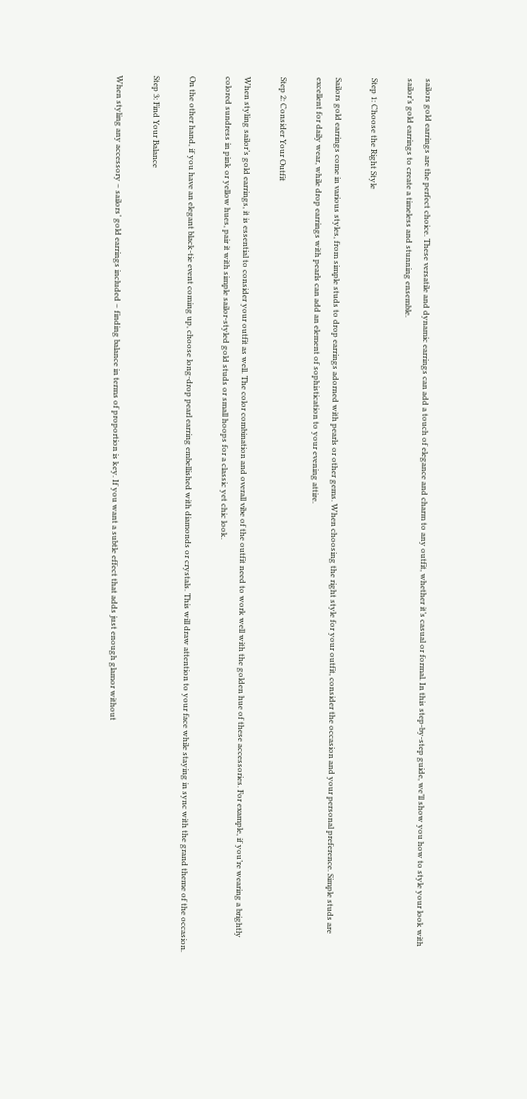sailors gold earrings are the perfect choice. These versatile and dynamic earrings can add a touch of elegance and charm to any outfit, whether it’s casual or formal. In this step-by-step guide, we’ll show you how to style your look with sailor’s gold earrings to create a timeless and stunning ensemble.

Step 1: Choose the Right Style

Sailors gold earrings come in various styles, from simple studs to drop earrings adorned with pearls or other gems. When choosing the right style for your outfit, consider the occasion and your personal preference. Simple studs are excellent for daily wear, while drop earrings with pearls can add an element of sophistication to your evening attire.

Step 2: Consider Your Outfit

When styling sailor’s gold earrings, it is essential to consider your outfit as well. The color combination and overall vibe of the outfit need to work well with the golden hue of these accessories. For example, if you’re wearing a brightly colored sundress in pink or yellow hues, pair it with simple sailor-styled gold studs or small hoops for a classic yet chic look.

On the other hand, if you have an elegant black-tie event coming up, choose long-drop pearl earring embellished with diamonds or crystals. This will draw attention to your face while staying in sync with the grand theme of the occasion.

Step 3: Find Your Balance

When styling any accessory – sailors’ gold earrings included – finding balance in terms of proportion is key. If you want a subtle effect that adds just enough glamor without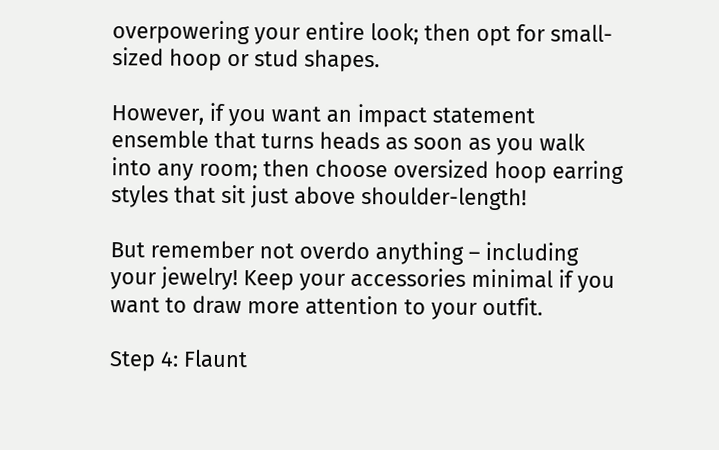overpowering your entire look; then opt for small-sized hoop or stud shapes.

However, if you want an impact statement ensemble that turns heads as soon as you walk into any room; then choose oversized hoop earring styles that sit just above shoulder-length!

But remember not overdo anything – including your jewelry! Keep your accessories minimal if you want to draw more attention to your outfit.

Step 4: Flaunt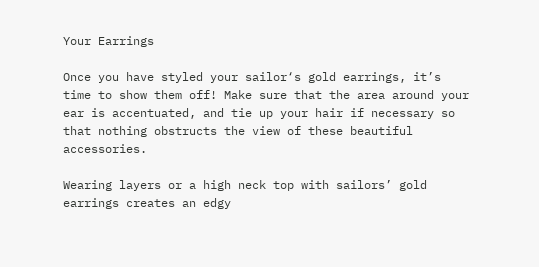Your Earrings

Once you have styled your sailor‘s gold earrings, it’s time to show them off! Make sure that the area around your ear is accentuated, and tie up your hair if necessary so that nothing obstructs the view of these beautiful accessories.

Wearing layers or a high neck top with sailors’ gold earrings creates an edgy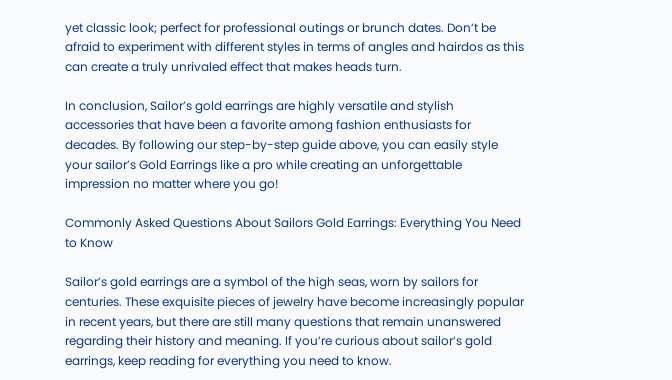yet classic look; perfect for professional outings or brunch dates. Don’t be afraid to experiment with different styles in terms of angles and hairdos as this can create a truly unrivaled effect that makes heads turn.

In conclusion, Sailor’s gold earrings are highly versatile and stylish accessories that have been a favorite among fashion enthusiasts for decades. By following our step-by-step guide above, you can easily style your sailor’s Gold Earrings like a pro while creating an unforgettable impression no matter where you go!

Commonly Asked Questions About Sailors Gold Earrings: Everything You Need to Know

Sailor’s gold earrings are a symbol of the high seas, worn by sailors for centuries. These exquisite pieces of jewelry have become increasingly popular in recent years, but there are still many questions that remain unanswered regarding their history and meaning. If you’re curious about sailor‘s gold earrings, keep reading for everything you need to know.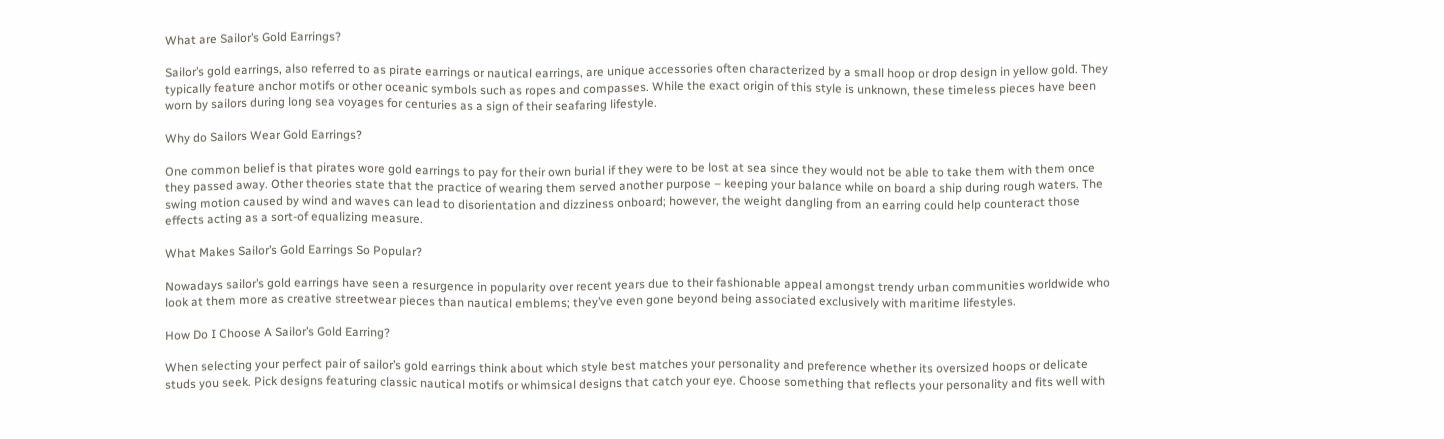What are Sailor’s Gold Earrings?

Sailor’s gold earrings, also referred to as pirate earrings or nautical earrings, are unique accessories often characterized by a small hoop or drop design in yellow gold. They typically feature anchor motifs or other oceanic symbols such as ropes and compasses. While the exact origin of this style is unknown, these timeless pieces have been worn by sailors during long sea voyages for centuries as a sign of their seafaring lifestyle.

Why do Sailors Wear Gold Earrings?

One common belief is that pirates wore gold earrings to pay for their own burial if they were to be lost at sea since they would not be able to take them with them once they passed away. Other theories state that the practice of wearing them served another purpose – keeping your balance while on board a ship during rough waters. The swing motion caused by wind and waves can lead to disorientation and dizziness onboard; however, the weight dangling from an earring could help counteract those effects acting as a sort-of equalizing measure.

What Makes Sailor’s Gold Earrings So Popular?

Nowadays sailor’s gold earrings have seen a resurgence in popularity over recent years due to their fashionable appeal amongst trendy urban communities worldwide who look at them more as creative streetwear pieces than nautical emblems; they’ve even gone beyond being associated exclusively with maritime lifestyles.

How Do I Choose A Sailor’s Gold Earring?

When selecting your perfect pair of sailor’s gold earrings think about which style best matches your personality and preference whether its oversized hoops or delicate studs you seek. Pick designs featuring classic nautical motifs or whimsical designs that catch your eye. Choose something that reflects your personality and fits well with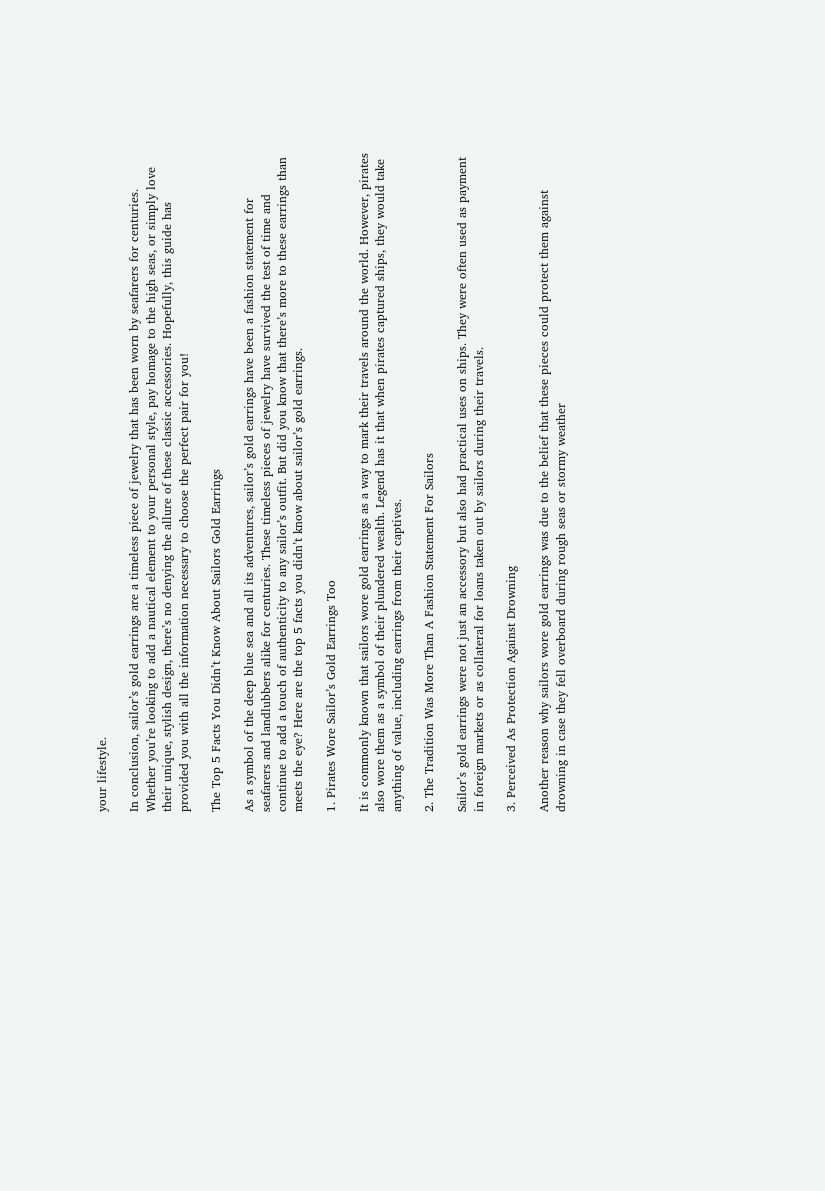your lifestyle.

In conclusion, sailor’s gold earrings are a timeless piece of jewelry that has been worn by seafarers for centuries. Whether you’re looking to add a nautical element to your personal style, pay homage to the high seas, or simply love their unique, stylish design, there’s no denying the allure of these classic accessories. Hopefully, this guide has provided you with all the information necessary to choose the perfect pair for you!

The Top 5 Facts You Didn’t Know About Sailors Gold Earrings

As a symbol of the deep blue sea and all its adventures, sailor’s gold earrings have been a fashion statement for seafarers and landlubbers alike for centuries. These timeless pieces of jewelry have survived the test of time and continue to add a touch of authenticity to any sailor’s outfit. But did you know that there’s more to these earrings than meets the eye? Here are the top 5 facts you didn’t know about sailor’s gold earrings.

1. Pirates Wore Sailor’s Gold Earrings Too

It is commonly known that sailors wore gold earrings as a way to mark their travels around the world. However, pirates also wore them as a symbol of their plundered wealth. Legend has it that when pirates captured ships, they would take anything of value, including earrings from their captives.

2. The Tradition Was More Than A Fashion Statement For Sailors

Sailor’s gold earrings were not just an accessory but also had practical uses on ships. They were often used as payment in foreign markets or as collateral for loans taken out by sailors during their travels.

3. Perceived As Protection Against Drowning

Another reason why sailors wore gold earrings was due to the belief that these pieces could protect them against drowning in case they fell overboard during rough seas or stormy weather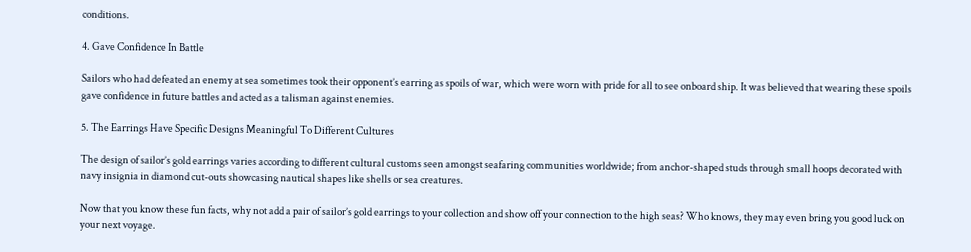conditions.

4. Gave Confidence In Battle

Sailors who had defeated an enemy at sea sometimes took their opponent’s earring as spoils of war, which were worn with pride for all to see onboard ship. It was believed that wearing these spoils gave confidence in future battles and acted as a talisman against enemies.

5. The Earrings Have Specific Designs Meaningful To Different Cultures

The design of sailor’s gold earrings varies according to different cultural customs seen amongst seafaring communities worldwide; from anchor-shaped studs through small hoops decorated with navy insignia in diamond cut-outs showcasing nautical shapes like shells or sea creatures.

Now that you know these fun facts, why not add a pair of sailor’s gold earrings to your collection and show off your connection to the high seas? Who knows, they may even bring you good luck on your next voyage.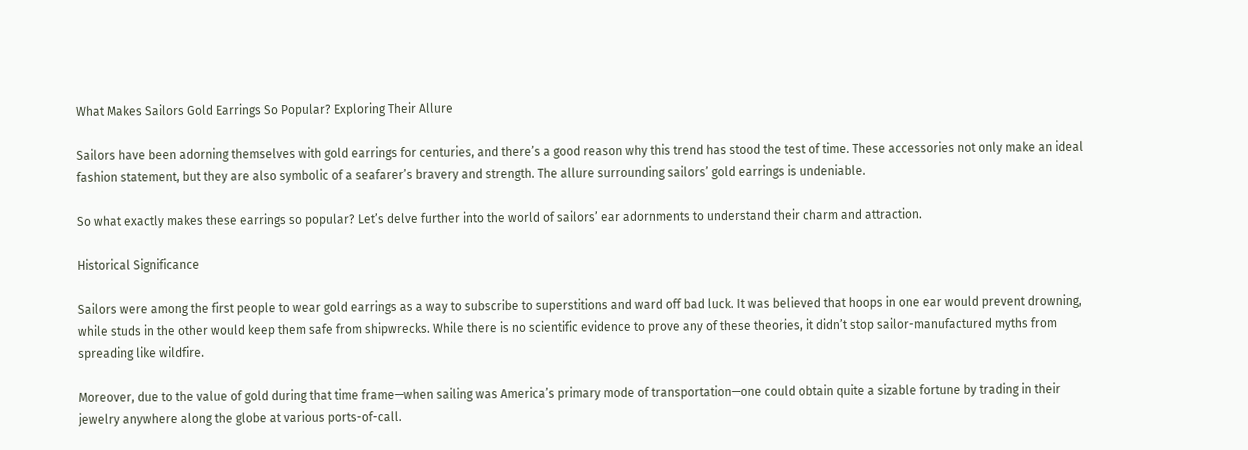What Makes Sailors Gold Earrings So Popular? Exploring Their Allure

Sailors have been adorning themselves with gold earrings for centuries, and there’s a good reason why this trend has stood the test of time. These accessories not only make an ideal fashion statement, but they are also symbolic of a seafarer’s bravery and strength. The allure surrounding sailors’ gold earrings is undeniable.

So what exactly makes these earrings so popular? Let’s delve further into the world of sailors’ ear adornments to understand their charm and attraction.

Historical Significance

Sailors were among the first people to wear gold earrings as a way to subscribe to superstitions and ward off bad luck. It was believed that hoops in one ear would prevent drowning, while studs in the other would keep them safe from shipwrecks. While there is no scientific evidence to prove any of these theories, it didn’t stop sailor-manufactured myths from spreading like wildfire.

Moreover, due to the value of gold during that time frame—when sailing was America’s primary mode of transportation—one could obtain quite a sizable fortune by trading in their jewelry anywhere along the globe at various ports-of-call.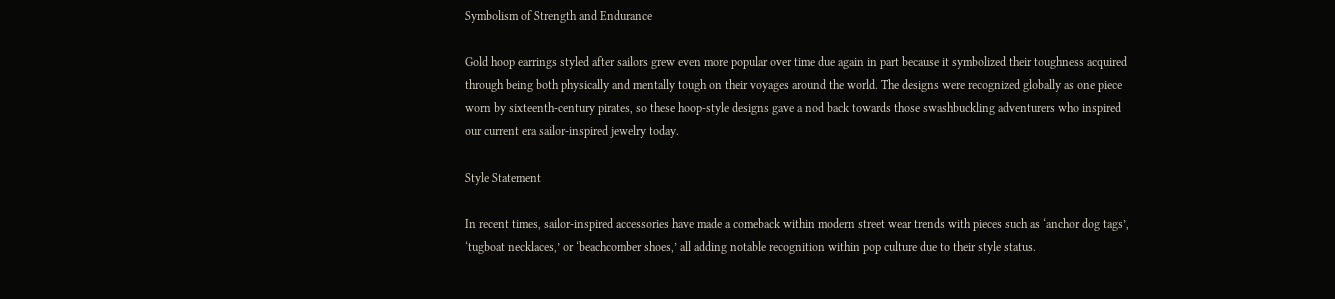Symbolism of Strength and Endurance

Gold hoop earrings styled after sailors grew even more popular over time due again in part because it symbolized their toughness acquired through being both physically and mentally tough on their voyages around the world. The designs were recognized globally as one piece worn by sixteenth-century pirates, so these hoop-style designs gave a nod back towards those swashbuckling adventurers who inspired our current era sailor-inspired jewelry today.

Style Statement

In recent times, sailor-inspired accessories have made a comeback within modern street wear trends with pieces such as ‘anchor dog tags’, ‘tugboat necklaces,’ or ‘beachcomber shoes,’ all adding notable recognition within pop culture due to their style status.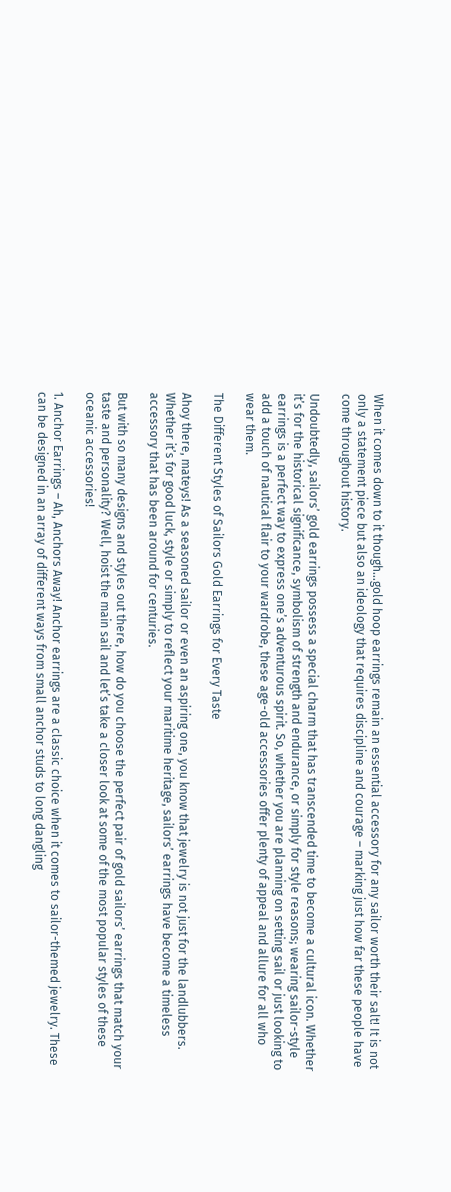When it comes down to it though…gold hoop earrings remain an essential accessory for any sailor worth their salt! It is not only a statement piece but also an ideology that requires discipline and courage – marking just how far these people have come throughout history.

Undoubtedly, sailors’ gold earrings possess a special charm that has transcended time to become a cultural icon. Whether it’s for the historical significance, symbolism of strength and endurance, or simply for style reasons; wearing sailor-style earrings is a perfect way to express one’s adventurous spirit. So, whether you are planning on setting sail or just looking to add a touch of nautical flair to your wardrobe, these age-old accessories offer plenty of appeal and allure for all who wear them.

The Different Styles of Sailors Gold Earrings for Every Taste

Ahoy there, mateys! As a seasoned sailor or even an aspiring one, you know that jewelry is not just for the landlubbers. Whether it’s for good luck, style or simply to reflect your maritime heritage, sailors’ earrings have become a timeless accessory that has been around for centuries.

But with so many designs and styles out there, how do you choose the perfect pair of gold sailors’ earrings that match your taste and personality? Well, hoist the main sail and let’s take a closer look at some of the most popular styles of these oceanic accessories!

1. Anchor Earrings – Ah, Anchors Away! Anchor earrings are a classic choice when it comes to sailor-themed jewelry. These can be designed in an array of different ways from small anchor studs to long dangling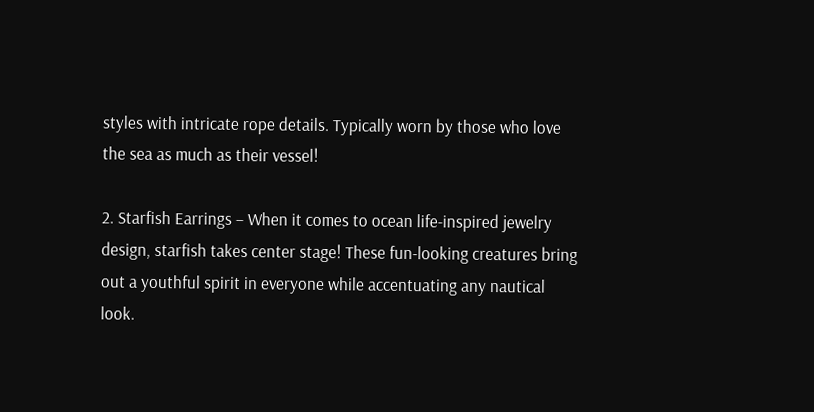styles with intricate rope details. Typically worn by those who love the sea as much as their vessel!

2. Starfish Earrings – When it comes to ocean life-inspired jewelry design, starfish takes center stage! These fun-looking creatures bring out a youthful spirit in everyone while accentuating any nautical look.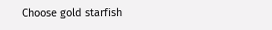Choose gold starfish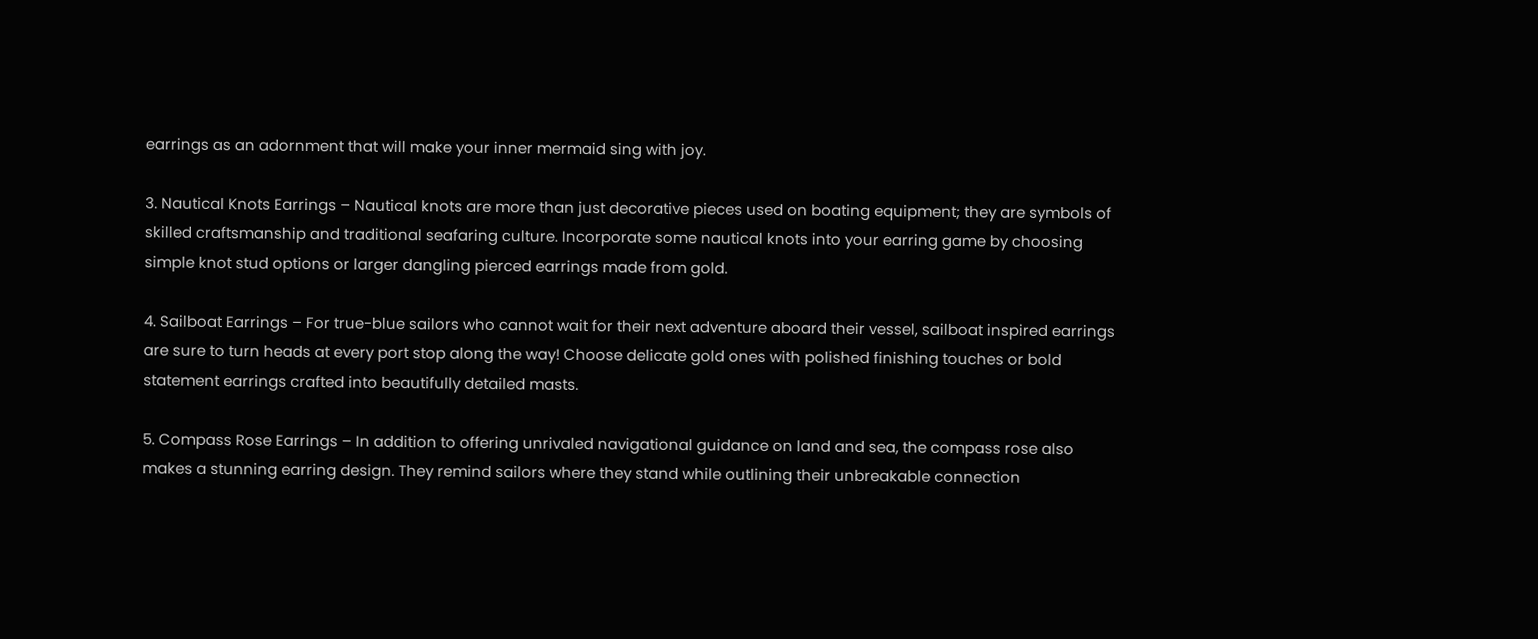earrings as an adornment that will make your inner mermaid sing with joy.

3. Nautical Knots Earrings – Nautical knots are more than just decorative pieces used on boating equipment; they are symbols of skilled craftsmanship and traditional seafaring culture. Incorporate some nautical knots into your earring game by choosing simple knot stud options or larger dangling pierced earrings made from gold.

4. Sailboat Earrings – For true-blue sailors who cannot wait for their next adventure aboard their vessel, sailboat inspired earrings are sure to turn heads at every port stop along the way! Choose delicate gold ones with polished finishing touches or bold statement earrings crafted into beautifully detailed masts.

5. Compass Rose Earrings – In addition to offering unrivaled navigational guidance on land and sea, the compass rose also makes a stunning earring design. They remind sailors where they stand while outlining their unbreakable connection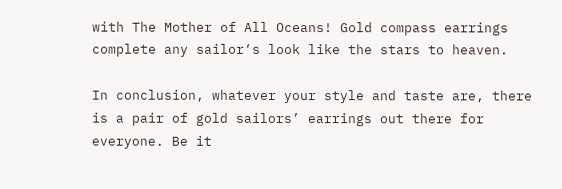with The Mother of All Oceans! Gold compass earrings complete any sailor‘s look like the stars to heaven.

In conclusion, whatever your style and taste are, there is a pair of gold sailors’ earrings out there for everyone. Be it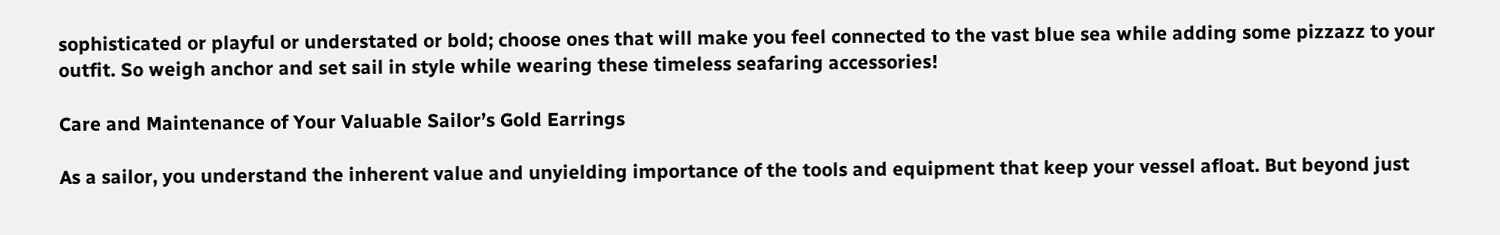sophisticated or playful or understated or bold; choose ones that will make you feel connected to the vast blue sea while adding some pizzazz to your outfit. So weigh anchor and set sail in style while wearing these timeless seafaring accessories!

Care and Maintenance of Your Valuable Sailor’s Gold Earrings

As a sailor, you understand the inherent value and unyielding importance of the tools and equipment that keep your vessel afloat. But beyond just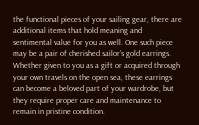the functional pieces of your sailing gear, there are additional items that hold meaning and sentimental value for you as well. One such piece may be a pair of cherished sailor’s gold earrings. Whether given to you as a gift or acquired through your own travels on the open sea, these earrings can become a beloved part of your wardrobe, but they require proper care and maintenance to remain in pristine condition.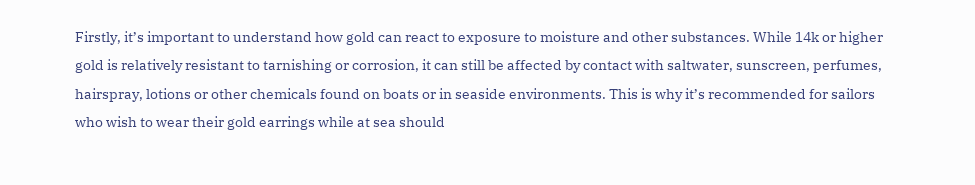Firstly, it’s important to understand how gold can react to exposure to moisture and other substances. While 14k or higher gold is relatively resistant to tarnishing or corrosion, it can still be affected by contact with saltwater, sunscreen, perfumes, hairspray, lotions or other chemicals found on boats or in seaside environments. This is why it’s recommended for sailors who wish to wear their gold earrings while at sea should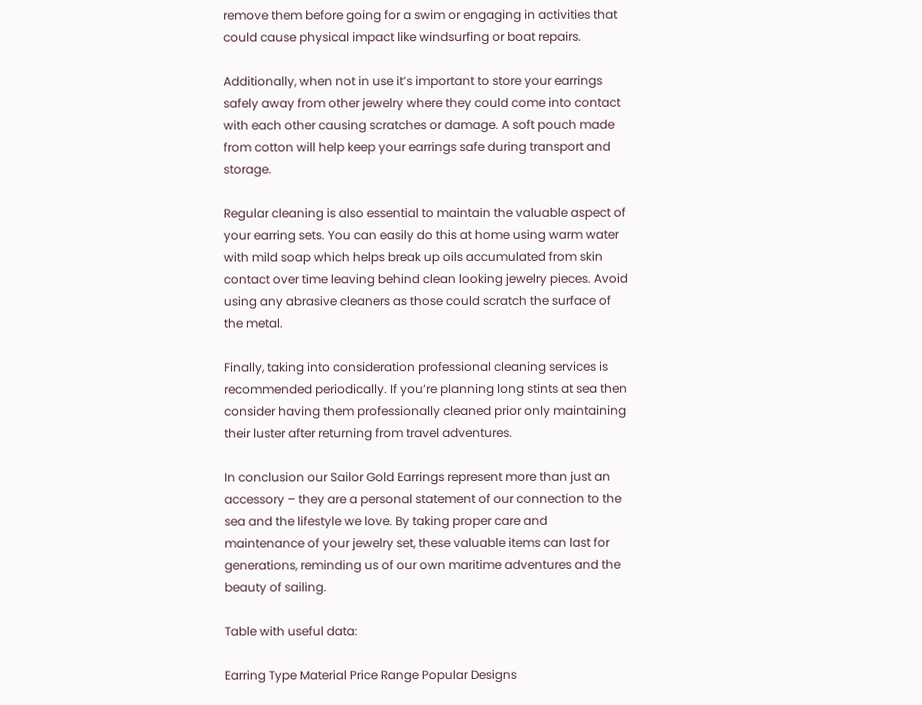remove them before going for a swim or engaging in activities that could cause physical impact like windsurfing or boat repairs.

Additionally, when not in use it’s important to store your earrings safely away from other jewelry where they could come into contact with each other causing scratches or damage. A soft pouch made from cotton will help keep your earrings safe during transport and storage.

Regular cleaning is also essential to maintain the valuable aspect of your earring sets. You can easily do this at home using warm water with mild soap which helps break up oils accumulated from skin contact over time leaving behind clean looking jewelry pieces. Avoid using any abrasive cleaners as those could scratch the surface of the metal.

Finally, taking into consideration professional cleaning services is recommended periodically. If you’re planning long stints at sea then consider having them professionally cleaned prior only maintaining their luster after returning from travel adventures.

In conclusion our Sailor Gold Earrings represent more than just an accessory – they are a personal statement of our connection to the sea and the lifestyle we love. By taking proper care and maintenance of your jewelry set, these valuable items can last for generations, reminding us of our own maritime adventures and the beauty of sailing.

Table with useful data:

Earring Type Material Price Range Popular Designs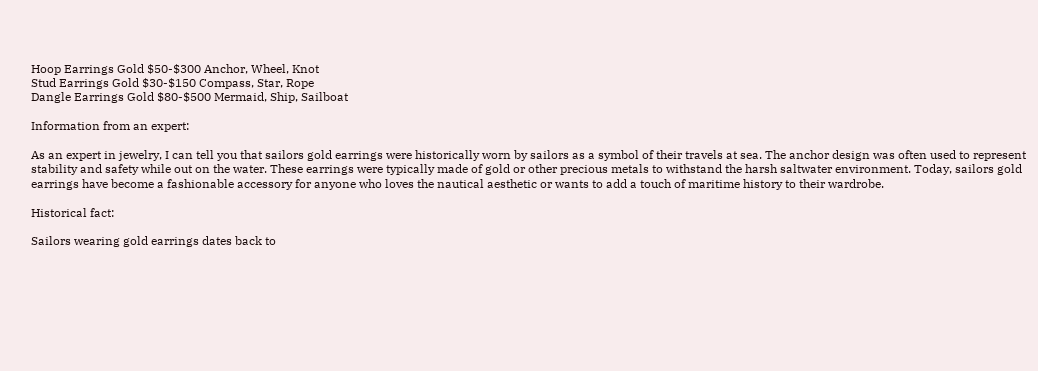Hoop Earrings Gold $50-$300 Anchor, Wheel, Knot
Stud Earrings Gold $30-$150 Compass, Star, Rope
Dangle Earrings Gold $80-$500 Mermaid, Ship, Sailboat

Information from an expert:

As an expert in jewelry, I can tell you that sailors gold earrings were historically worn by sailors as a symbol of their travels at sea. The anchor design was often used to represent stability and safety while out on the water. These earrings were typically made of gold or other precious metals to withstand the harsh saltwater environment. Today, sailors gold earrings have become a fashionable accessory for anyone who loves the nautical aesthetic or wants to add a touch of maritime history to their wardrobe.

Historical fact:

Sailors wearing gold earrings dates back to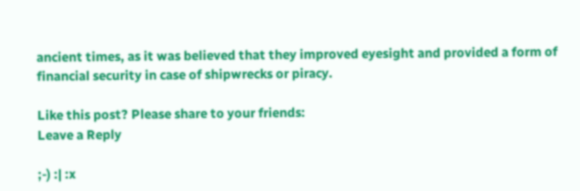ancient times, as it was believed that they improved eyesight and provided a form of financial security in case of shipwrecks or piracy.

Like this post? Please share to your friends:
Leave a Reply

;-) :| :x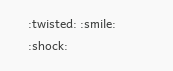:twisted: :smile: :shock: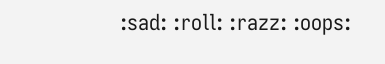:sad: :roll: :razz: :oops: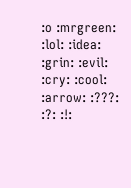:o :mrgreen: :lol: :idea: :grin: :evil: :cry: :cool: :arrow: :???: :?: :!: